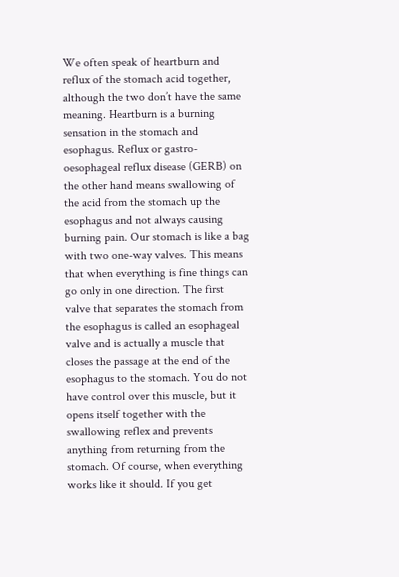We often speak of heartburn and reflux of the stomach acid together, although the two don’t have the same meaning. Heartburn is a burning sensation in the stomach and esophagus. Reflux or gastro-oesophageal reflux disease (GERB) on the other hand means swallowing of the acid from the stomach up the esophagus and not always causing burning pain. Our stomach is like a bag with two one-way valves. This means that when everything is fine things can go only in one direction. The first valve that separates the stomach from the esophagus is called an esophageal valve and is actually a muscle that closes the passage at the end of the esophagus to the stomach. You do not have control over this muscle, but it opens itself together with the swallowing reflex and prevents anything from returning from the stomach. Of course, when everything works like it should. If you get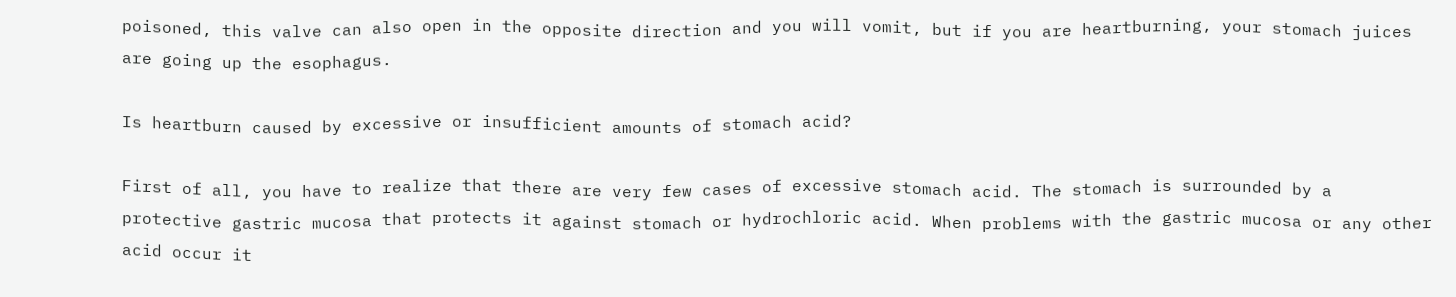poisoned, this valve can also open in the opposite direction and you will vomit, but if you are heartburning, your stomach juices are going up the esophagus.

Is heartburn caused by excessive or insufficient amounts of stomach acid?

First of all, you have to realize that there are very few cases of excessive stomach acid. The stomach is surrounded by a protective gastric mucosa that protects it against stomach or hydrochloric acid. When problems with the gastric mucosa or any other acid occur it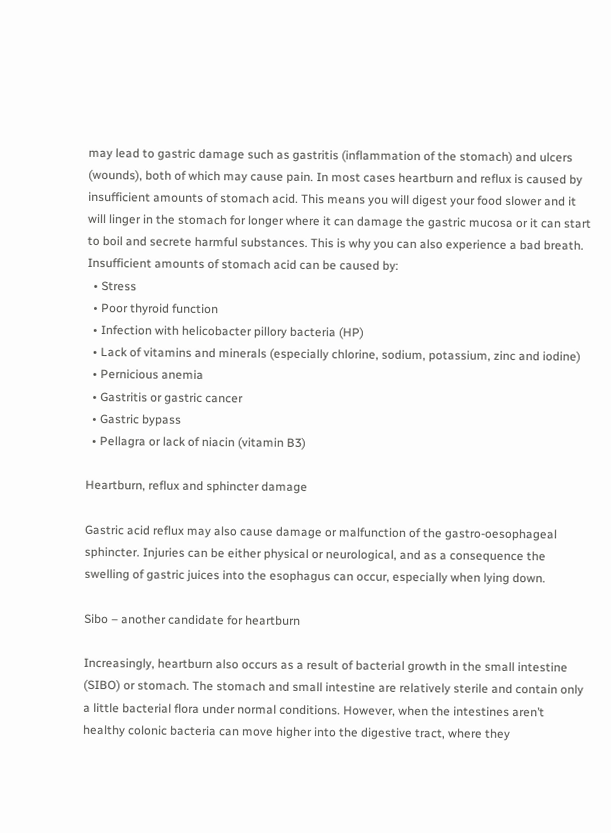may lead to gastric damage such as gastritis (inflammation of the stomach) and ulcers (wounds), both of which may cause pain. In most cases heartburn and reflux is caused by insufficient amounts of stomach acid. This means you will digest your food slower and it will linger in the stomach for longer where it can damage the gastric mucosa or it can start to boil and secrete harmful substances. This is why you can also experience a bad breath. Insufficient amounts of stomach acid can be caused by:
  • Stress
  • Poor thyroid function
  • Infection with helicobacter pillory bacteria (HP)
  • Lack of vitamins and minerals (especially chlorine, sodium, potassium, zinc and iodine)
  • Pernicious anemia
  • Gastritis or gastric cancer
  • Gastric bypass
  • Pellagra or lack of niacin (vitamin B3)

Heartburn, reflux and sphincter damage

Gastric acid reflux may also cause damage or malfunction of the gastro-oesophageal sphincter. Injuries can be either physical or neurological, and as a consequence the swelling of gastric juices into the esophagus can occur, especially when lying down.

Sibo – another candidate for heartburn

Increasingly, heartburn also occurs as a result of bacterial growth in the small intestine (SIBO) or stomach. The stomach and small intestine are relatively sterile and contain only a little bacterial flora under normal conditions. However, when the intestines aren’t healthy colonic bacteria can move higher into the digestive tract, where they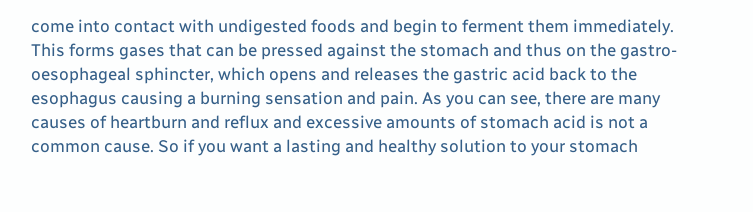come into contact with undigested foods and begin to ferment them immediately. This forms gases that can be pressed against the stomach and thus on the gastro-oesophageal sphincter, which opens and releases the gastric acid back to the esophagus causing a burning sensation and pain. As you can see, there are many causes of heartburn and reflux and excessive amounts of stomach acid is not a common cause. So if you want a lasting and healthy solution to your stomach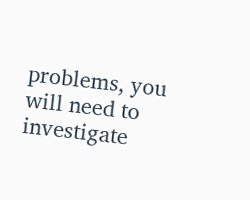problems, you will need to investigate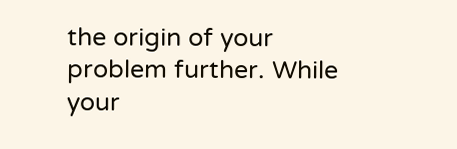the origin of your problem further. While your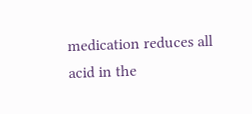medication reduces all acid in the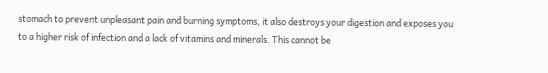stomach to prevent unpleasant pain and burning symptoms, it also destroys your digestion and exposes you to a higher risk of infection and a lack of vitamins and minerals. This cannot be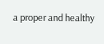a proper and healthy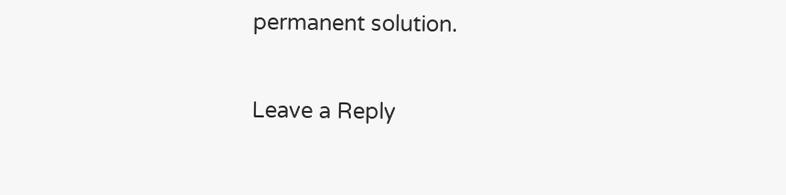permanent solution.

Leave a Reply